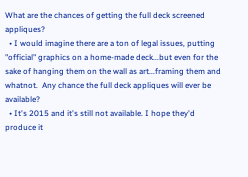What are the chances of getting the full deck screened appliques?
  • I would imagine there are a ton of legal issues, putting "official" graphics on a home-made deck...but even for the sake of hanging them on the wall as art...framing them and whatnot.  Any chance the full deck appliques will ever be available?
  • It's 2015 and it's still not available. I hope they'd produce it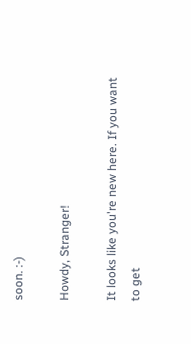soon. :-)

Howdy, Stranger!

It looks like you're new here. If you want to get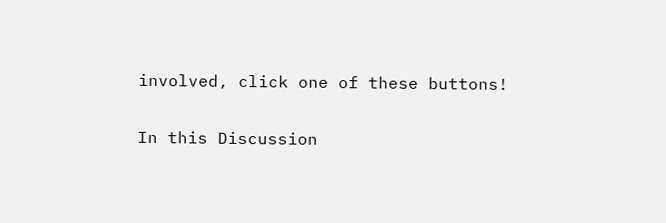involved, click one of these buttons!

In this Discussion